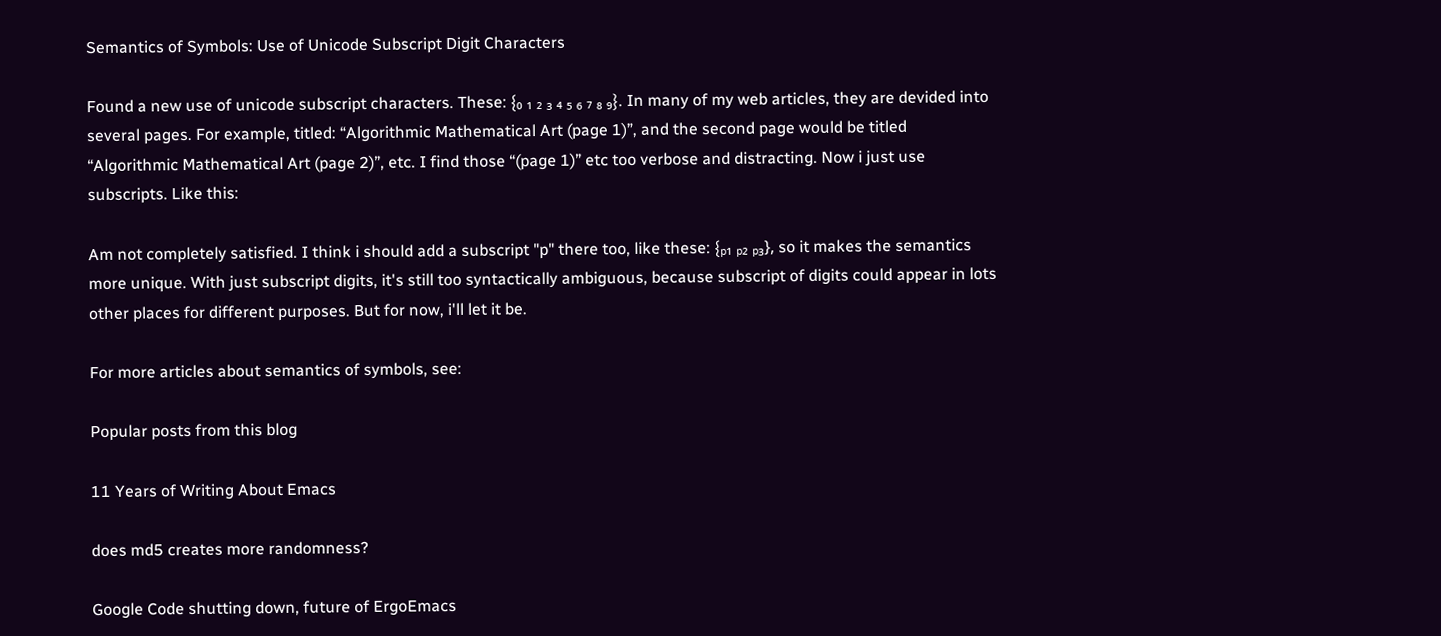Semantics of Symbols: Use of Unicode Subscript Digit Characters

Found a new use of unicode subscript characters. These: {₀ ₁ ₂ ₃ ₄ ₅ ₆ ₇ ₈ ₉}. In many of my web articles, they are devided into several pages. For example, titled: “Algorithmic Mathematical Art (page 1)”, and the second page would be titled “Algorithmic Mathematical Art (page 2)”, etc. I find those “(page 1)” etc too verbose and distracting. Now i just use subscripts. Like this:

Am not completely satisfied. I think i should add a subscript "p" there too, like these: {ₚ₁ ₚ₂ ₚ₃}, so it makes the semantics more unique. With just subscript digits, it's still too syntactically ambiguous, because subscript of digits could appear in lots other places for different purposes. But for now, i'll let it be.

For more articles about semantics of symbols, see:

Popular posts from this blog

11 Years of Writing About Emacs

does md5 creates more randomness?

Google Code shutting down, future of ErgoEmacs